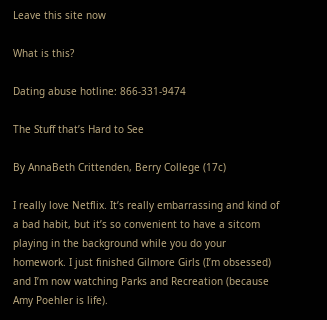Leave this site now

What is this?

Dating abuse hotline: 866-331-9474

The Stuff that’s Hard to See

By AnnaBeth Crittenden, Berry College (17c)

I really love Netflix. It’s really embarrassing and kind of a bad habit, but it’s so convenient to have a sitcom playing in the background while you do your homework. I just finished Gilmore Girls (I’m obsessed) and I’m now watching Parks and Recreation (because Amy Poehler is life).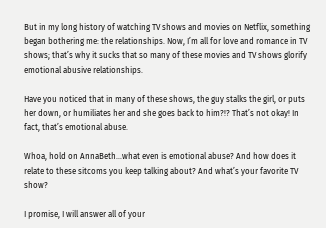But in my long history of watching TV shows and movies on Netflix, something began bothering me: the relationships. Now, I’m all for love and romance in TV shows; that’s why it sucks that so many of these movies and TV shows glorify emotional abusive relationships.

Have you noticed that in many of these shows, the guy stalks the girl, or puts her down, or humiliates her and she goes back to him?!? That’s not okay! In fact, that’s emotional abuse.

Whoa, hold on AnnaBeth…what even is emotional abuse? And how does it relate to these sitcoms you keep talking about? And what’s your favorite TV show?

I promise, I will answer all of your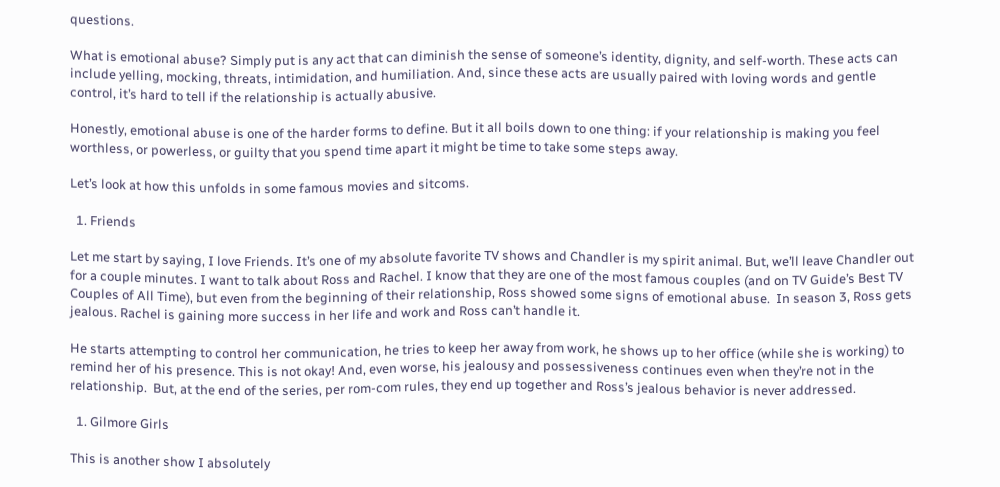questions.

What is emotional abuse? Simply put is any act that can diminish the sense of someone’s identity, dignity, and self-worth. These acts can include yelling, mocking, threats, intimidation, and humiliation. And, since these acts are usually paired with loving words and gentle control, it’s hard to tell if the relationship is actually abusive.

Honestly, emotional abuse is one of the harder forms to define. But it all boils down to one thing: if your relationship is making you feel worthless, or powerless, or guilty that you spend time apart it might be time to take some steps away.

Let’s look at how this unfolds in some famous movies and sitcoms.

  1. Friends

Let me start by saying, I love Friends. It’s one of my absolute favorite TV shows and Chandler is my spirit animal. But, we’ll leave Chandler out for a couple minutes. I want to talk about Ross and Rachel. I know that they are one of the most famous couples (and on TV Guide’s Best TV Couples of All Time), but even from the beginning of their relationship, Ross showed some signs of emotional abuse.  In season 3, Ross gets jealous. Rachel is gaining more success in her life and work and Ross can’t handle it.

He starts attempting to control her communication, he tries to keep her away from work, he shows up to her office (while she is working) to remind her of his presence. This is not okay! And, even worse, his jealousy and possessiveness continues even when they’re not in the relationship.  But, at the end of the series, per rom-com rules, they end up together and Ross’s jealous behavior is never addressed.

  1. Gilmore Girls

This is another show I absolutely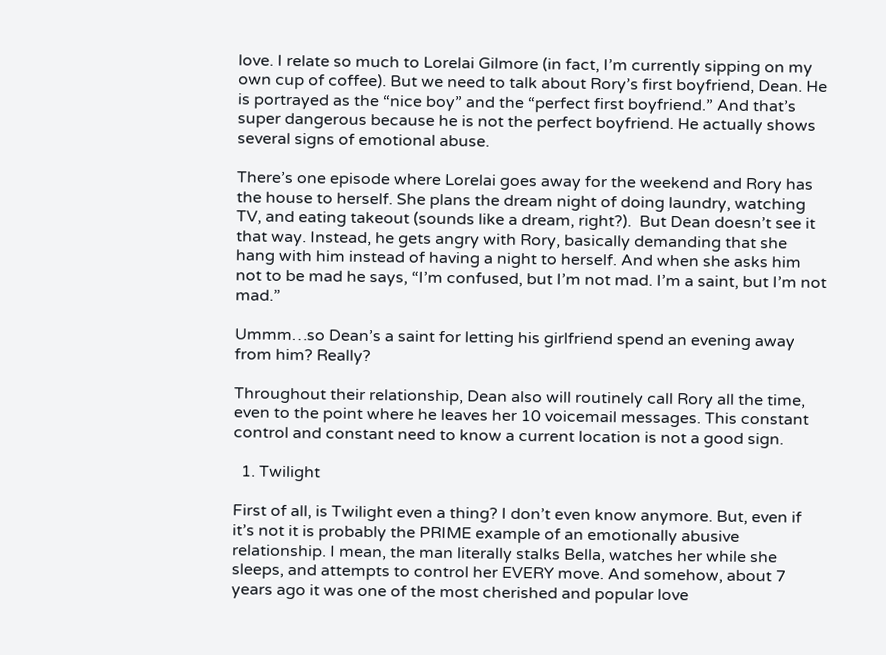love. I relate so much to Lorelai Gilmore (in fact, I’m currently sipping on my own cup of coffee). But we need to talk about Rory’s first boyfriend, Dean. He is portrayed as the “nice boy” and the “perfect first boyfriend.” And that’s super dangerous because he is not the perfect boyfriend. He actually shows several signs of emotional abuse.

There’s one episode where Lorelai goes away for the weekend and Rory has the house to herself. She plans the dream night of doing laundry, watching TV, and eating takeout (sounds like a dream, right?).  But Dean doesn’t see it that way. Instead, he gets angry with Rory, basically demanding that she hang with him instead of having a night to herself. And when she asks him not to be mad he says, “I’m confused, but I’m not mad. I’m a saint, but I’m not mad.”

Ummm…so Dean’s a saint for letting his girlfriend spend an evening away from him? Really?

Throughout their relationship, Dean also will routinely call Rory all the time, even to the point where he leaves her 10 voicemail messages. This constant control and constant need to know a current location is not a good sign.

  1. Twilight

First of all, is Twilight even a thing? I don’t even know anymore. But, even if it’s not it is probably the PRIME example of an emotionally abusive relationship. I mean, the man literally stalks Bella, watches her while she sleeps, and attempts to control her EVERY move. And somehow, about 7 years ago it was one of the most cherished and popular love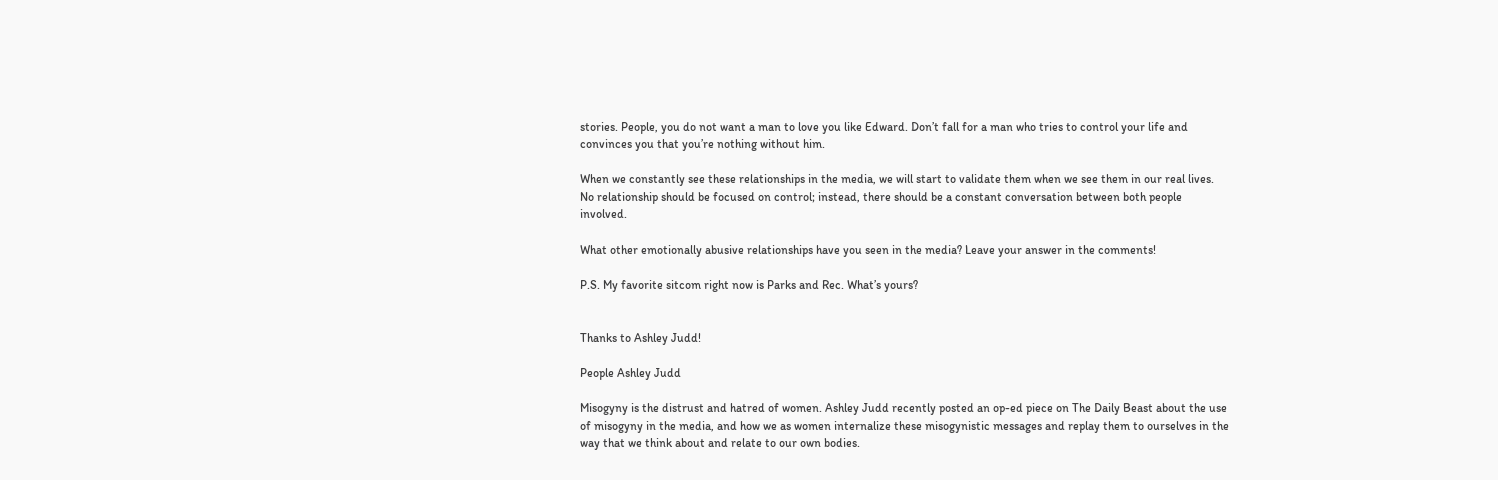stories. People, you do not want a man to love you like Edward. Don’t fall for a man who tries to control your life and convinces you that you’re nothing without him.

When we constantly see these relationships in the media, we will start to validate them when we see them in our real lives. No relationship should be focused on control; instead, there should be a constant conversation between both people involved.

What other emotionally abusive relationships have you seen in the media? Leave your answer in the comments!

P.S. My favorite sitcom right now is Parks and Rec. What’s yours?


Thanks to Ashley Judd!

People Ashley Judd

Misogyny is the distrust and hatred of women. Ashley Judd recently posted an op-ed piece on The Daily Beast about the use of misogyny in the media, and how we as women internalize these misogynistic messages and replay them to ourselves in the way that we think about and relate to our own bodies.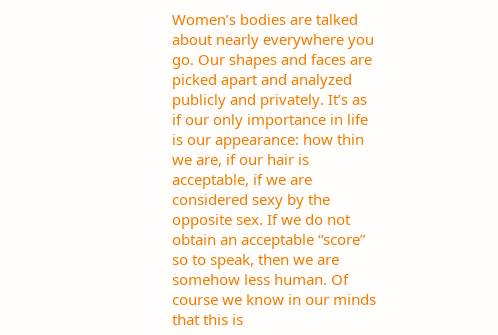Women’s bodies are talked about nearly everywhere you go. Our shapes and faces are picked apart and analyzed publicly and privately. It’s as if our only importance in life is our appearance: how thin we are, if our hair is acceptable, if we are considered sexy by the opposite sex. If we do not obtain an acceptable “score” so to speak, then we are somehow less human. Of course we know in our minds that this is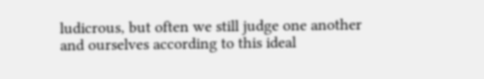ludicrous, but often we still judge one another and ourselves according to this ideal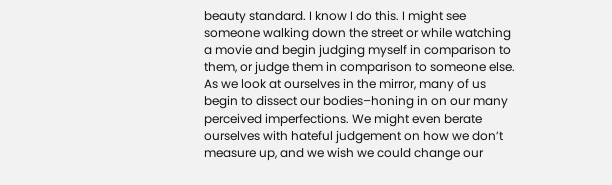beauty standard. I know I do this. I might see someone walking down the street or while watching a movie and begin judging myself in comparison to them, or judge them in comparison to someone else. As we look at ourselves in the mirror, many of us begin to dissect our bodies–honing in on our many perceived imperfections. We might even berate ourselves with hateful judgement on how we don’t measure up, and we wish we could change our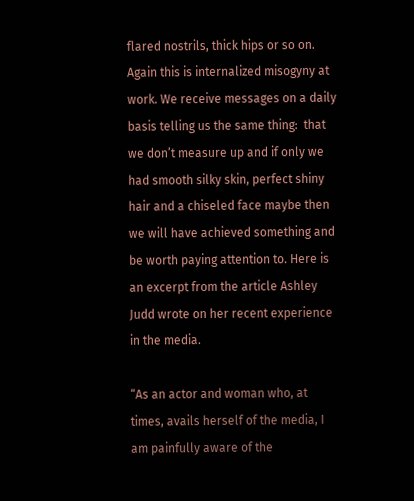flared nostrils, thick hips or so on. Again this is internalized misogyny at work. We receive messages on a daily basis telling us the same thing:  that we don’t measure up and if only we had smooth silky skin, perfect shiny hair and a chiseled face maybe then we will have achieved something and be worth paying attention to. Here is an excerpt from the article Ashley Judd wrote on her recent experience in the media.

“As an actor and woman who, at times, avails herself of the media, I am painfully aware of the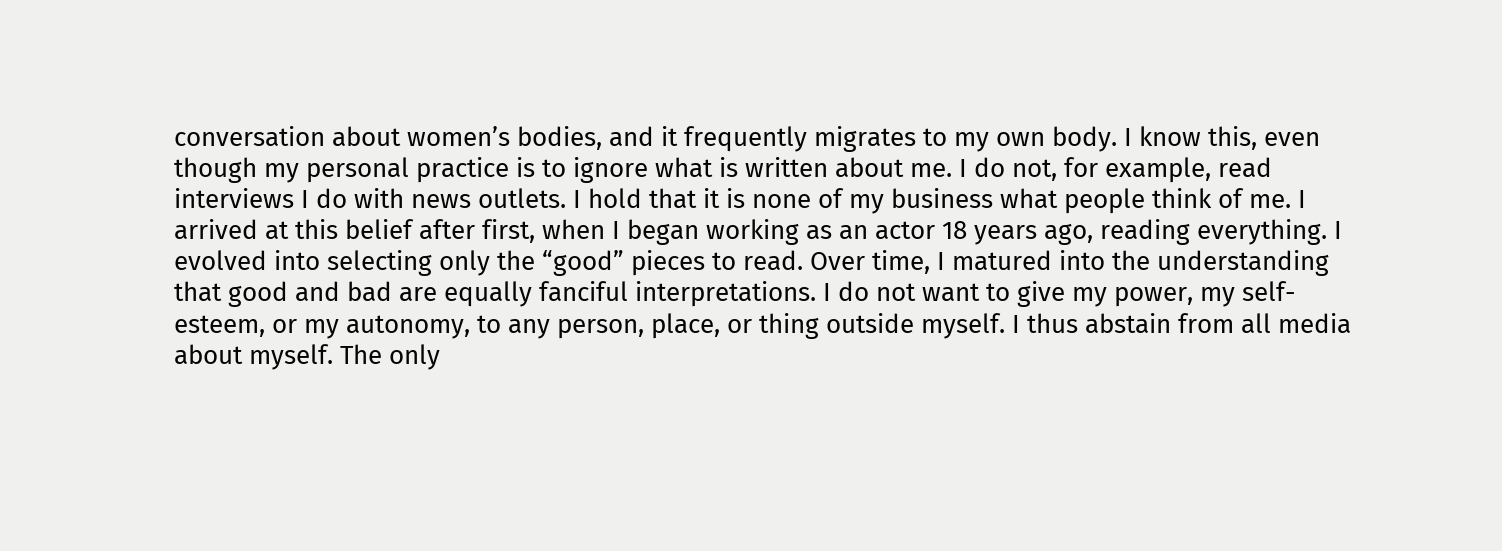conversation about women’s bodies, and it frequently migrates to my own body. I know this, even though my personal practice is to ignore what is written about me. I do not, for example, read interviews I do with news outlets. I hold that it is none of my business what people think of me. I arrived at this belief after first, when I began working as an actor 18 years ago, reading everything. I evolved into selecting only the “good” pieces to read. Over time, I matured into the understanding that good and bad are equally fanciful interpretations. I do not want to give my power, my self-esteem, or my autonomy, to any person, place, or thing outside myself. I thus abstain from all media about myself. The only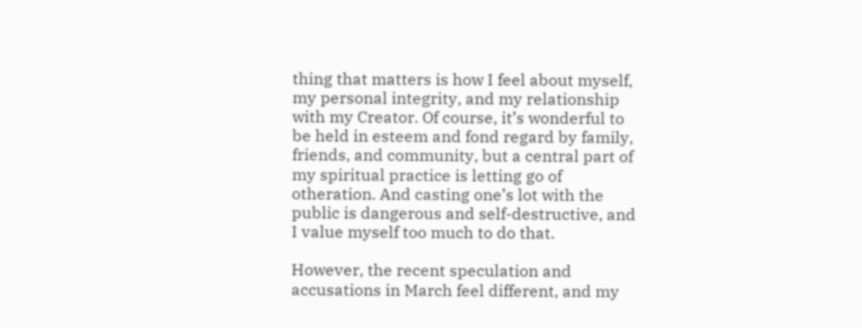thing that matters is how I feel about myself, my personal integrity, and my relationship with my Creator. Of course, it’s wonderful to be held in esteem and fond regard by family, friends, and community, but a central part of my spiritual practice is letting go of otheration. And casting one’s lot with the public is dangerous and self-destructive, and I value myself too much to do that.

However, the recent speculation and accusations in March feel different, and my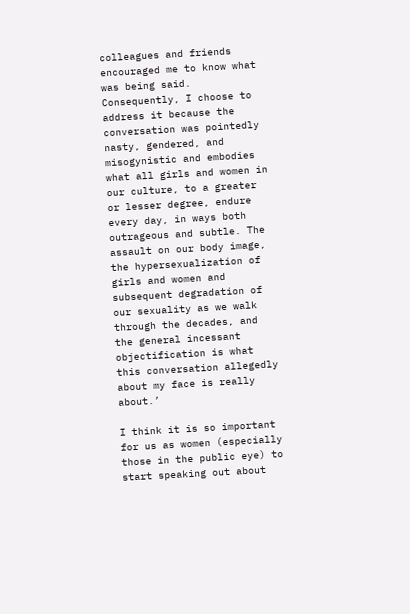colleagues and friends encouraged me to know what was being said. Consequently, I choose to address it because the conversation was pointedly nasty, gendered, and misogynistic and embodies what all girls and women in our culture, to a greater or lesser degree, endure every day, in ways both outrageous and subtle. The assault on our body image, the hypersexualization of girls and women and subsequent degradation of our sexuality as we walk through the decades, and the general incessant objectification is what this conversation allegedly about my face is really about.’

I think it is so important for us as women (especially those in the public eye) to start speaking out about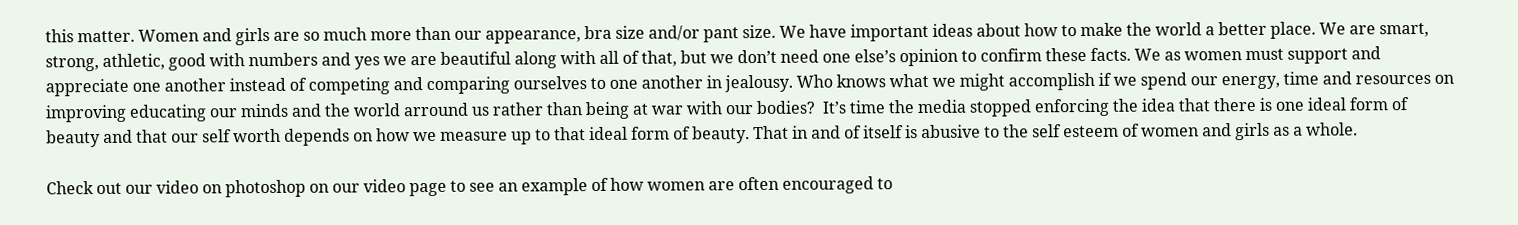this matter. Women and girls are so much more than our appearance, bra size and/or pant size. We have important ideas about how to make the world a better place. We are smart, strong, athletic, good with numbers and yes we are beautiful along with all of that, but we don’t need one else’s opinion to confirm these facts. We as women must support and appreciate one another instead of competing and comparing ourselves to one another in jealousy. Who knows what we might accomplish if we spend our energy, time and resources on improving educating our minds and the world arround us rather than being at war with our bodies?  It’s time the media stopped enforcing the idea that there is one ideal form of beauty and that our self worth depends on how we measure up to that ideal form of beauty. That in and of itself is abusive to the self esteem of women and girls as a whole.

Check out our video on photoshop on our video page to see an example of how women are often encouraged to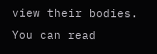view their bodies. You can read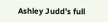Ashley Judd’s full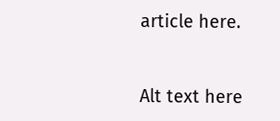article here.


Alt text here